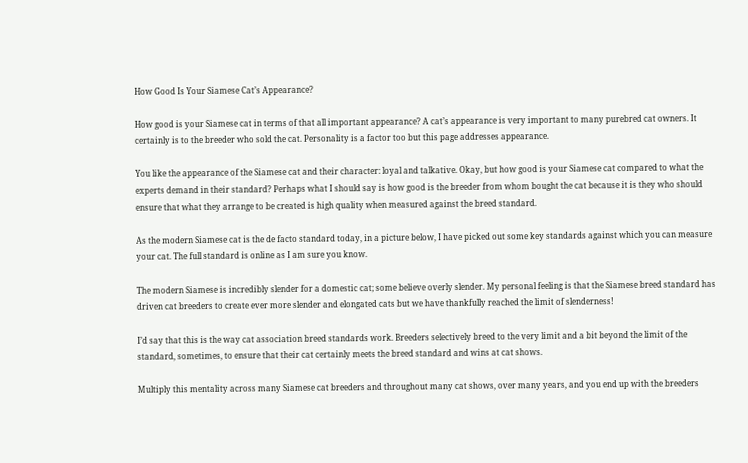How Good Is Your Siamese Cat’s Appearance?

How good is your Siamese cat in terms of that all important appearance? A cat’s appearance is very important to many purebred cat owners. It certainly is to the breeder who sold the cat. Personality is a factor too but this page addresses appearance.

You like the appearance of the Siamese cat and their character: loyal and talkative. Okay, but how good is your Siamese cat compared to what the experts demand in their standard? Perhaps what I should say is how good is the breeder from whom bought the cat because it is they who should ensure that what they arrange to be created is high quality when measured against the breed standard.

As the modern Siamese cat is the de facto standard today, in a picture below, I have picked out some key standards against which you can measure your cat. The full standard is online as I am sure you know.

The modern Siamese is incredibly slender for a domestic cat; some believe overly slender. My personal feeling is that the Siamese breed standard has driven cat breeders to create ever more slender and elongated cats but we have thankfully reached the limit of slenderness!

I’d say that this is the way cat association breed standards work. Breeders selectively breed to the very limit and a bit beyond the limit of the standard, sometimes, to ensure that their cat certainly meets the breed standard and wins at cat shows.

Multiply this mentality across many Siamese cat breeders and throughout many cat shows, over many years, and you end up with the breeders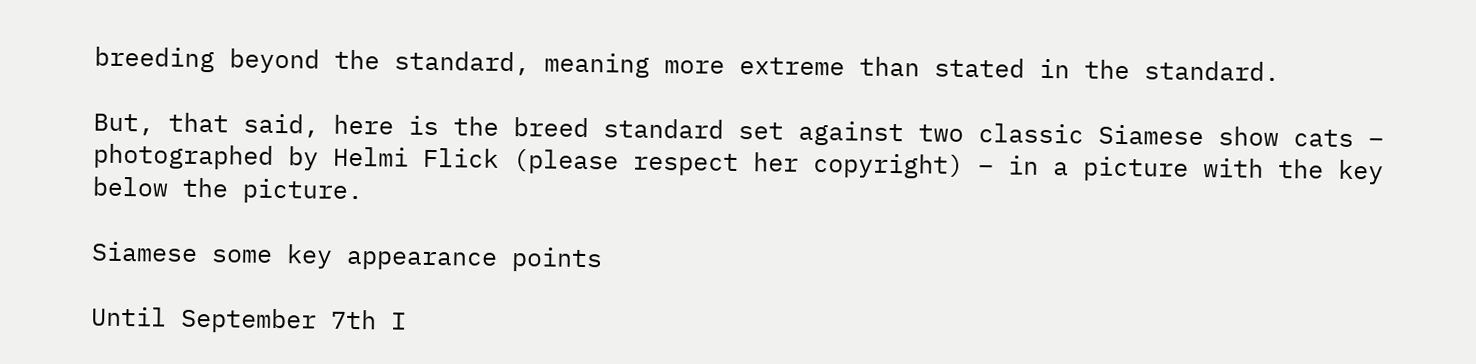breeding beyond the standard, meaning more extreme than stated in the standard.

But, that said, here is the breed standard set against two classic Siamese show cats – photographed by Helmi Flick (please respect her copyright) – in a picture with the key below the picture.

Siamese some key appearance points

Until September 7th I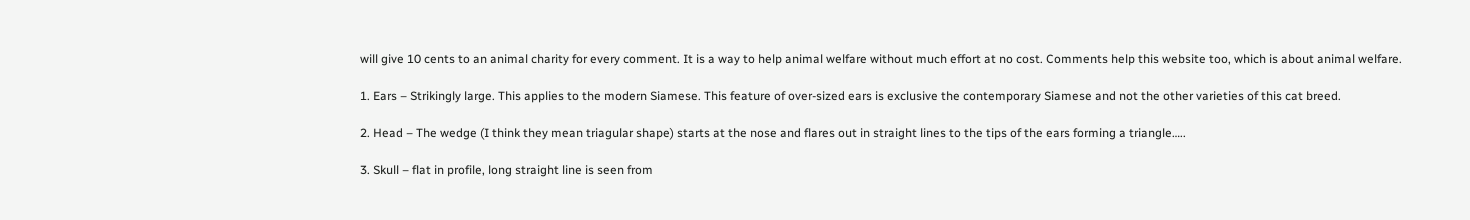will give 10 cents to an animal charity for every comment. It is a way to help animal welfare without much effort at no cost. Comments help this website too, which is about animal welfare.

1. Ears – Strikingly large. This applies to the modern Siamese. This feature of over-sized ears is exclusive the contemporary Siamese and not the other varieties of this cat breed.

2. Head – The wedge (I think they mean triagular shape) starts at the nose and flares out in straight lines to the tips of the ears forming a triangle…..

3. Skull – flat in profile, long straight line is seen from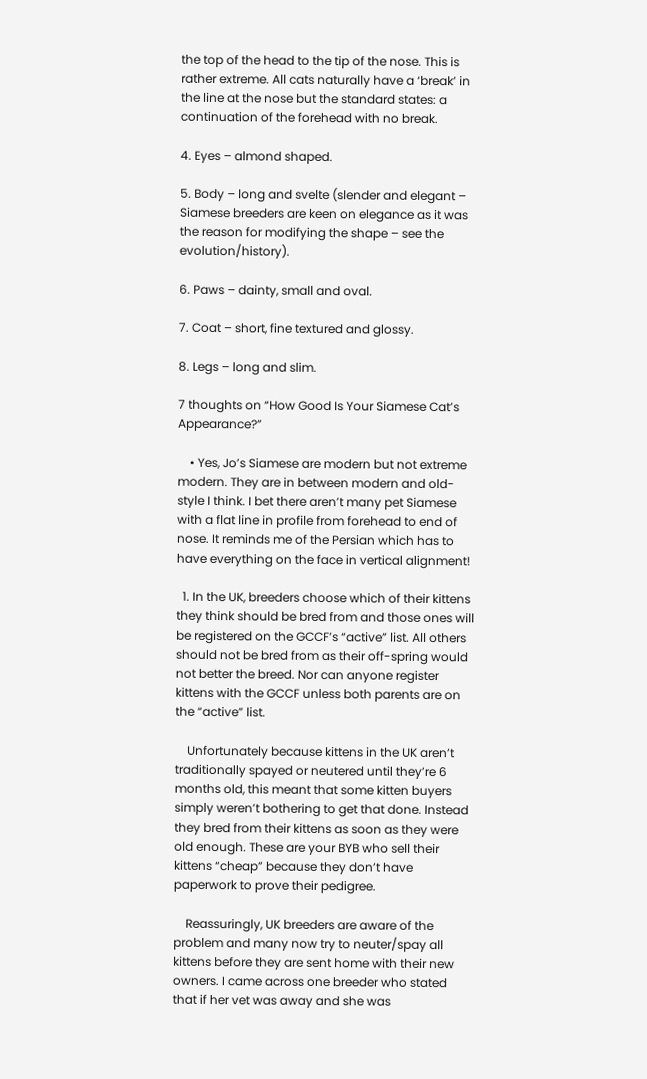the top of the head to the tip of the nose. This is rather extreme. All cats naturally have a ‘break’ in the line at the nose but the standard states: a continuation of the forehead with no break.

4. Eyes – almond shaped.

5. Body – long and svelte (slender and elegant – Siamese breeders are keen on elegance as it was the reason for modifying the shape – see the evolution/history).

6. Paws – dainty, small and oval.

7. Coat – short, fine textured and glossy.

8. Legs – long and slim.

7 thoughts on “How Good Is Your Siamese Cat’s Appearance?”

    • Yes, Jo’s Siamese are modern but not extreme modern. They are in between modern and old-style I think. I bet there aren’t many pet Siamese with a flat line in profile from forehead to end of nose. It reminds me of the Persian which has to have everything on the face in vertical alignment!

  1. In the UK, breeders choose which of their kittens they think should be bred from and those ones will be registered on the GCCF’s “active” list. All others should not be bred from as their off-spring would not better the breed. Nor can anyone register kittens with the GCCF unless both parents are on the “active” list.

    Unfortunately because kittens in the UK aren’t traditionally spayed or neutered until they’re 6 months old, this meant that some kitten buyers simply weren’t bothering to get that done. Instead they bred from their kittens as soon as they were old enough. These are your BYB who sell their kittens “cheap” because they don’t have paperwork to prove their pedigree.

    Reassuringly, UK breeders are aware of the problem and many now try to neuter/spay all kittens before they are sent home with their new owners. I came across one breeder who stated that if her vet was away and she was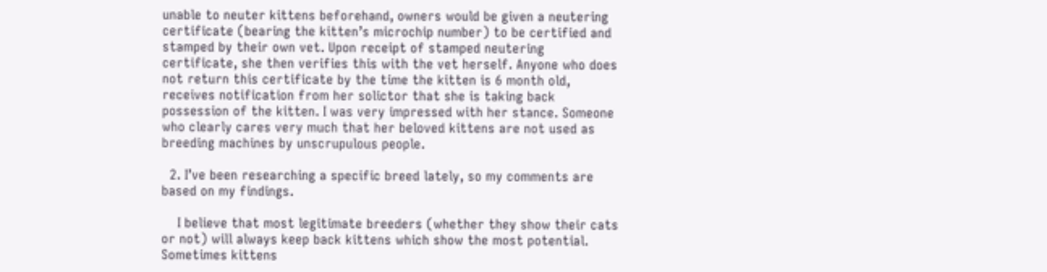unable to neuter kittens beforehand, owners would be given a neutering certificate (bearing the kitten’s microchip number) to be certified and stamped by their own vet. Upon receipt of stamped neutering certificate, she then verifies this with the vet herself. Anyone who does not return this certificate by the time the kitten is 6 month old, receives notification from her solictor that she is taking back possession of the kitten. I was very impressed with her stance. Someone who clearly cares very much that her beloved kittens are not used as breeding machines by unscrupulous people.

  2. I’ve been researching a specific breed lately, so my comments are based on my findings.

    I believe that most legitimate breeders (whether they show their cats or not) will always keep back kittens which show the most potential. Sometimes kittens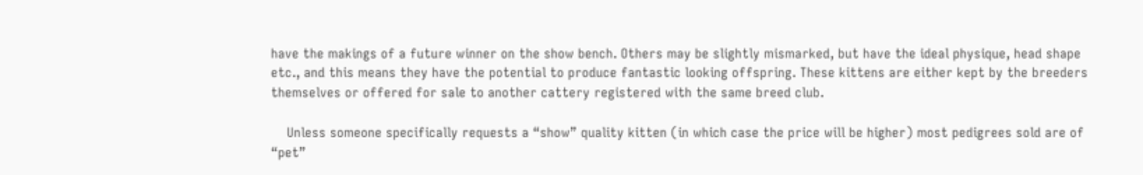have the makings of a future winner on the show bench. Others may be slightly mismarked, but have the ideal physique, head shape etc., and this means they have the potential to produce fantastic looking offspring. These kittens are either kept by the breeders themselves or offered for sale to another cattery registered with the same breed club.

    Unless someone specifically requests a “show” quality kitten (in which case the price will be higher) most pedigrees sold are of “pet”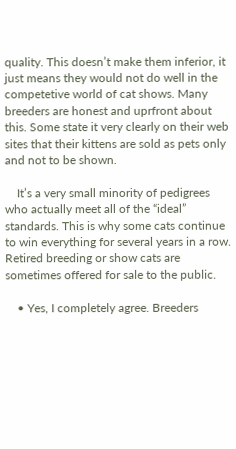quality. This doesn’t make them inferior, it just means they would not do well in the competetive world of cat shows. Many breeders are honest and uprfront about this. Some state it very clearly on their web sites that their kittens are sold as pets only and not to be shown.

    It’s a very small minority of pedigrees who actually meet all of the “ideal” standards. This is why some cats continue to win everything for several years in a row. Retired breeding or show cats are sometimes offered for sale to the public.

    • Yes, I completely agree. Breeders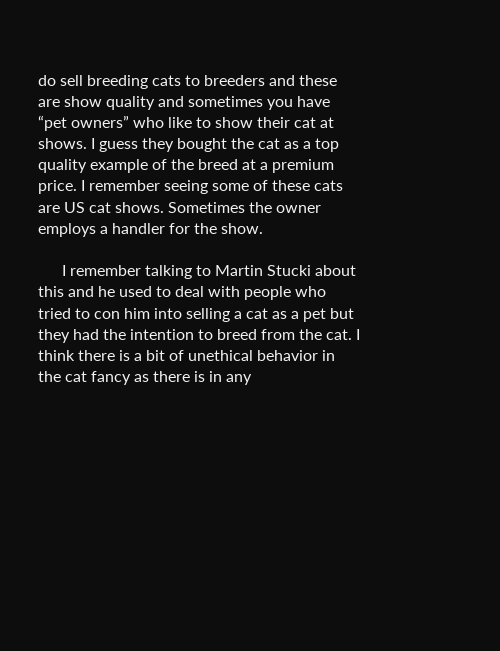do sell breeding cats to breeders and these are show quality and sometimes you have “pet owners” who like to show their cat at shows. I guess they bought the cat as a top quality example of the breed at a premium price. I remember seeing some of these cats are US cat shows. Sometimes the owner employs a handler for the show.

      I remember talking to Martin Stucki about this and he used to deal with people who tried to con him into selling a cat as a pet but they had the intention to breed from the cat. I think there is a bit of unethical behavior in the cat fancy as there is in any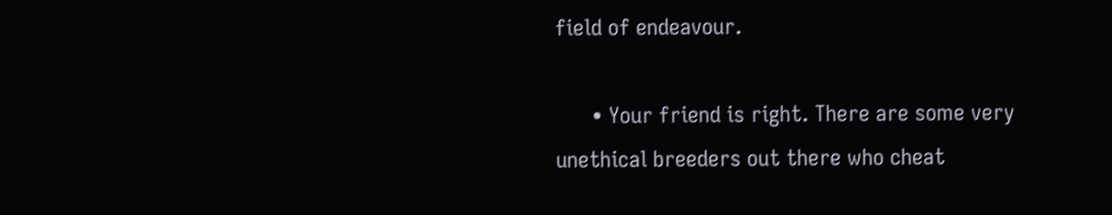field of endeavour.

      • Your friend is right. There are some very unethical breeders out there who cheat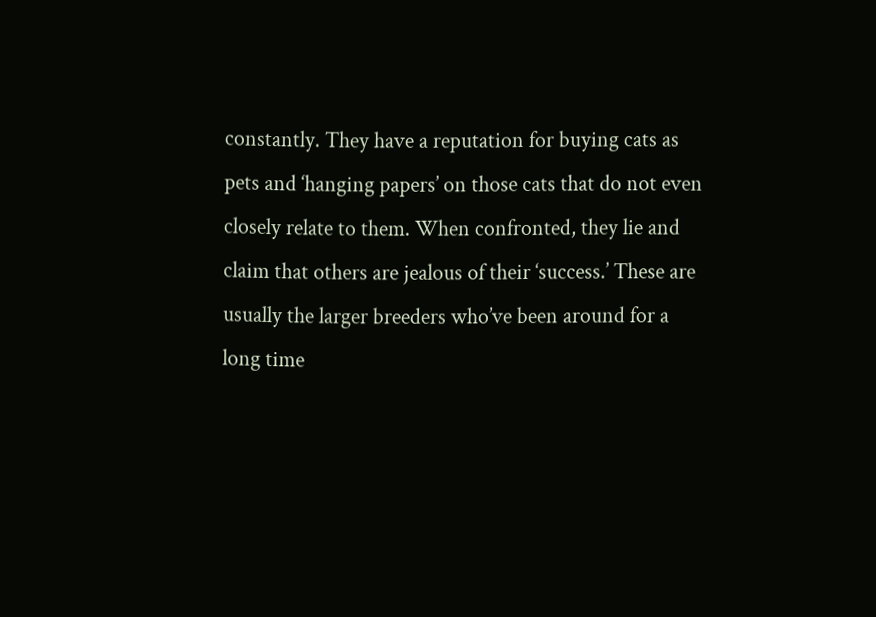constantly. They have a reputation for buying cats as pets and ‘hanging papers’ on those cats that do not even closely relate to them. When confronted, they lie and claim that others are jealous of their ‘success.’ These are usually the larger breeders who’ve been around for a long time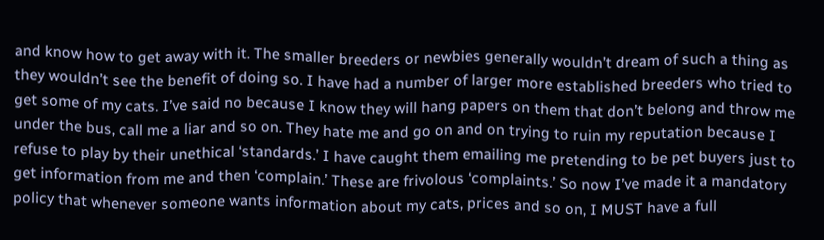and know how to get away with it. The smaller breeders or newbies generally wouldn’t dream of such a thing as they wouldn’t see the benefit of doing so. I have had a number of larger more established breeders who tried to get some of my cats. I’ve said no because I know they will hang papers on them that don’t belong and throw me under the bus, call me a liar and so on. They hate me and go on and on trying to ruin my reputation because I refuse to play by their unethical ‘standards.’ I have caught them emailing me pretending to be pet buyers just to get information from me and then ‘complain.’ These are frivolous ‘complaints.’ So now I’ve made it a mandatory policy that whenever someone wants information about my cats, prices and so on, I MUST have a full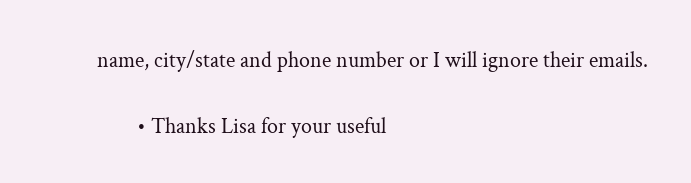name, city/state and phone number or I will ignore their emails.

        • Thanks Lisa for your useful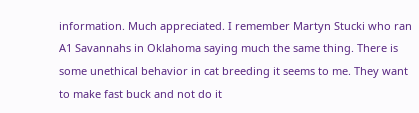information. Much appreciated. I remember Martyn Stucki who ran A1 Savannahs in Oklahoma saying much the same thing. There is some unethical behavior in cat breeding it seems to me. They want to make fast buck and not do it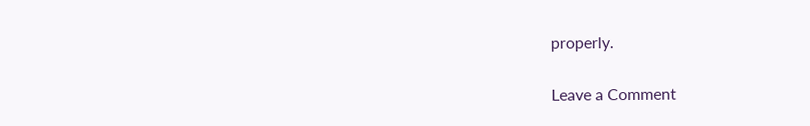properly.


Leave a Comment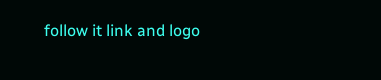follow it link and logo